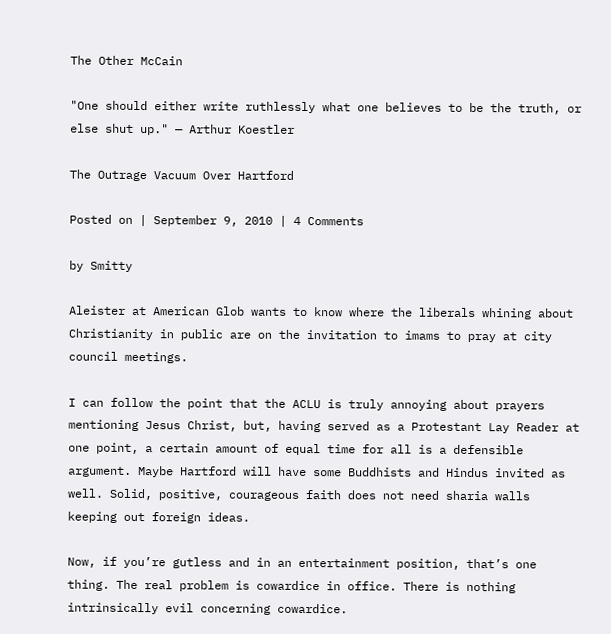The Other McCain

"One should either write ruthlessly what one believes to be the truth, or else shut up." — Arthur Koestler

The Outrage Vacuum Over Hartford

Posted on | September 9, 2010 | 4 Comments

by Smitty

Aleister at American Glob wants to know where the liberals whining about Christianity in public are on the invitation to imams to pray at city council meetings.

I can follow the point that the ACLU is truly annoying about prayers mentioning Jesus Christ, but, having served as a Protestant Lay Reader at one point, a certain amount of equal time for all is a defensible argument. Maybe Hartford will have some Buddhists and Hindus invited as well. Solid, positive, courageous faith does not need sharia walls keeping out foreign ideas.

Now, if you’re gutless and in an entertainment position, that’s one thing. The real problem is cowardice in office. There is nothing intrinsically evil concerning cowardice.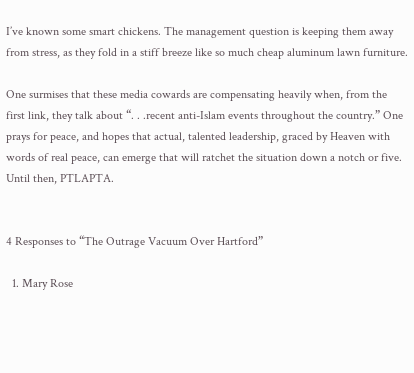I’ve known some smart chickens. The management question is keeping them away from stress, as they fold in a stiff breeze like so much cheap aluminum lawn furniture.

One surmises that these media cowards are compensating heavily when, from the first link, they talk about “. . .recent anti-Islam events throughout the country.” One prays for peace, and hopes that actual, talented leadership, graced by Heaven with words of real peace, can emerge that will ratchet the situation down a notch or five. Until then, PTLAPTA.


4 Responses to “The Outrage Vacuum Over Hartford”

  1. Mary Rose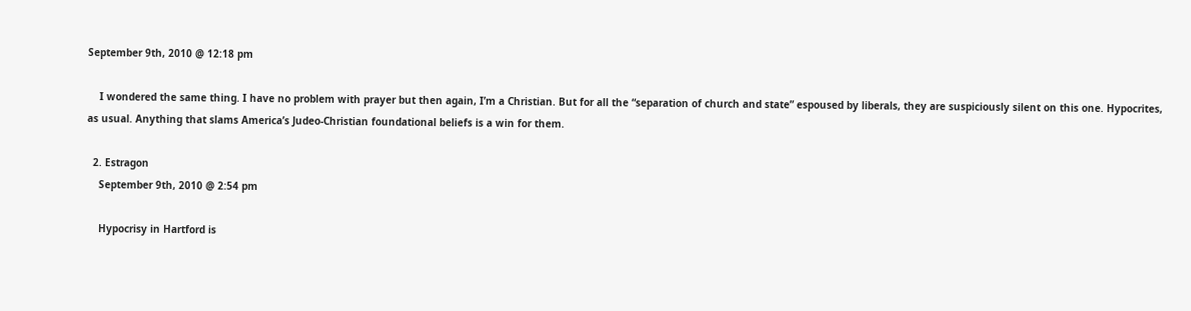September 9th, 2010 @ 12:18 pm

    I wondered the same thing. I have no problem with prayer but then again, I’m a Christian. But for all the “separation of church and state” espoused by liberals, they are suspiciously silent on this one. Hypocrites, as usual. Anything that slams America’s Judeo-Christian foundational beliefs is a win for them.

  2. Estragon
    September 9th, 2010 @ 2:54 pm

    Hypocrisy in Hartford is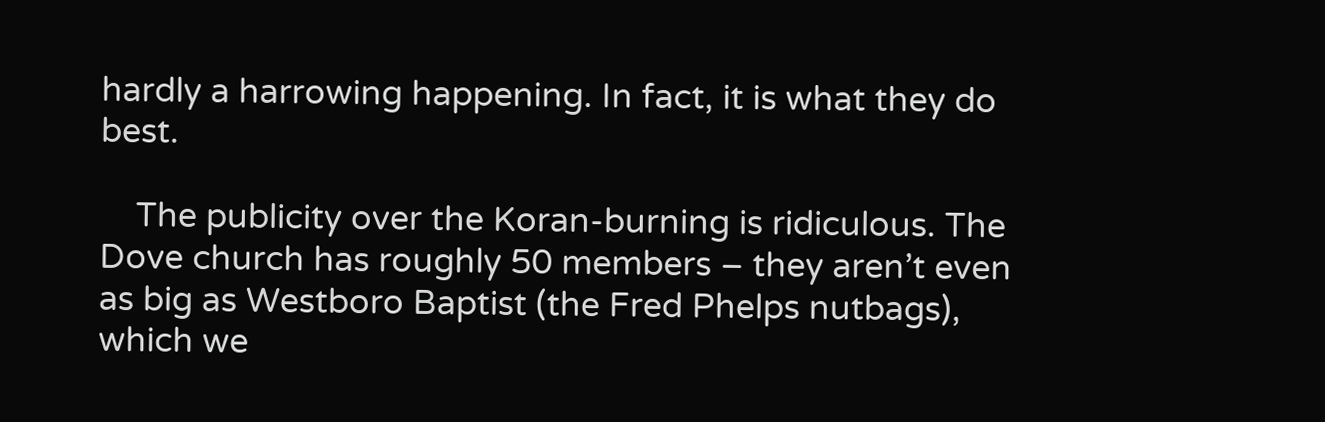hardly a harrowing happening. In fact, it is what they do best.

    The publicity over the Koran-burning is ridiculous. The Dove church has roughly 50 members – they aren’t even as big as Westboro Baptist (the Fred Phelps nutbags), which we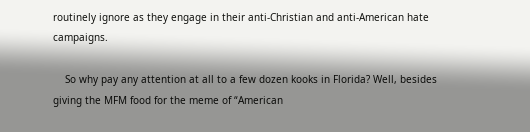routinely ignore as they engage in their anti-Christian and anti-American hate campaigns.

    So why pay any attention at all to a few dozen kooks in Florida? Well, besides giving the MFM food for the meme of “American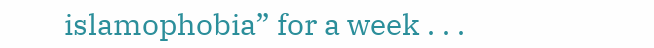islamophobia” for a week . . .